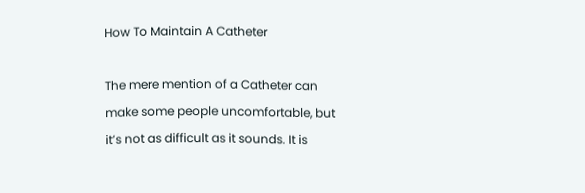How To Maintain A Catheter

The mere mention of a Catheter can make some people uncomfortable, but it’s not as difficult as it sounds. It is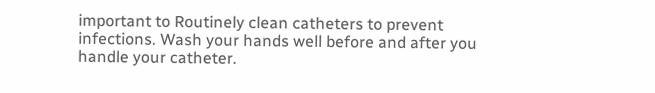important to Routinely clean catheters to prevent infections. Wash your hands well before and after you handle your catheter.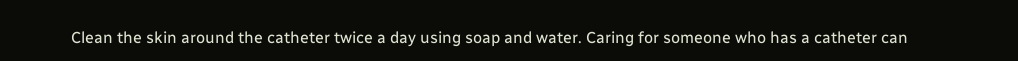Clean the skin around the catheter twice a day using soap and water. Caring for someone who has a catheter can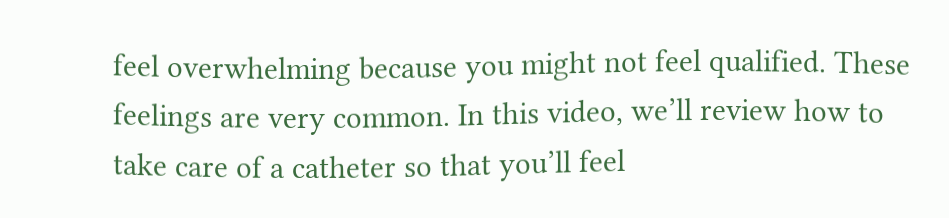feel overwhelming because you might not feel qualified. These feelings are very common. In this video, we’ll review how to take care of a catheter so that you’ll feel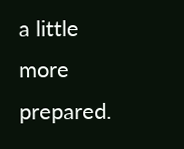a little more prepared.